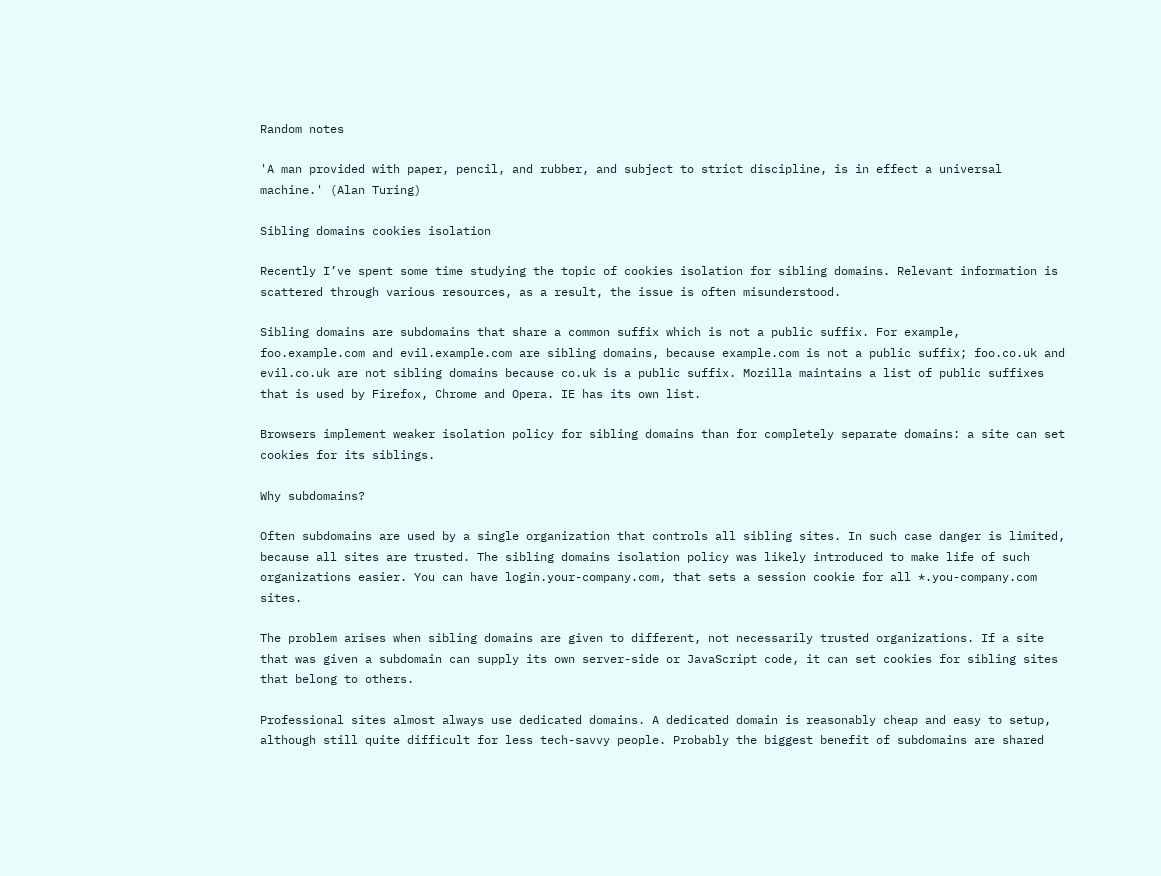Random notes

'A man provided with paper, pencil, and rubber, and subject to strict discipline, is in effect a universal machine.' (Alan Turing)

Sibling domains cookies isolation

Recently I’ve spent some time studying the topic of cookies isolation for sibling domains. Relevant information is scattered through various resources, as a result, the issue is often misunderstood.

Sibling domains are subdomains that share a common suffix which is not a public suffix. For example, foo.example.com and evil.example.com are sibling domains, because example.com is not a public suffix; foo.co.uk and evil.co.uk are not sibling domains because co.uk is a public suffix. Mozilla maintains a list of public suffixes that is used by Firefox, Chrome and Opera. IE has its own list.

Browsers implement weaker isolation policy for sibling domains than for completely separate domains: a site can set cookies for its siblings.

Why subdomains?

Often subdomains are used by a single organization that controls all sibling sites. In such case danger is limited, because all sites are trusted. The sibling domains isolation policy was likely introduced to make life of such organizations easier. You can have login.your-company.com, that sets a session cookie for all *.you-company.com sites.

The problem arises when sibling domains are given to different, not necessarily trusted organizations. If a site that was given a subdomain can supply its own server-side or JavaScript code, it can set cookies for sibling sites that belong to others.

Professional sites almost always use dedicated domains. A dedicated domain is reasonably cheap and easy to setup, although still quite difficult for less tech-savvy people. Probably the biggest benefit of subdomains are shared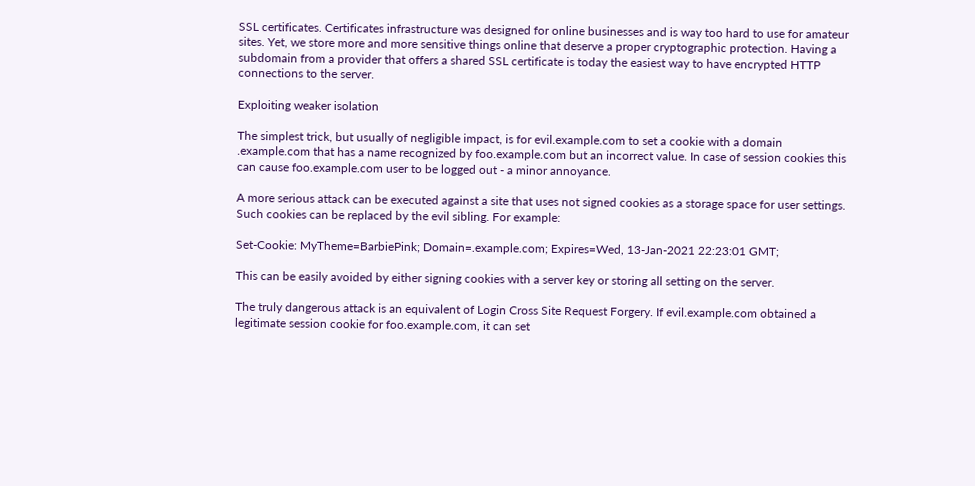SSL certificates. Certificates infrastructure was designed for online businesses and is way too hard to use for amateur sites. Yet, we store more and more sensitive things online that deserve a proper cryptographic protection. Having a subdomain from a provider that offers a shared SSL certificate is today the easiest way to have encrypted HTTP connections to the server.

Exploiting weaker isolation

The simplest trick, but usually of negligible impact, is for evil.example.com to set a cookie with a domain .example.com that has a name recognized by foo.example.com but an incorrect value. In case of session cookies this can cause foo.example.com user to be logged out - a minor annoyance.

A more serious attack can be executed against a site that uses not signed cookies as a storage space for user settings. Such cookies can be replaced by the evil sibling. For example:

Set-Cookie: MyTheme=BarbiePink; Domain=.example.com; Expires=Wed, 13-Jan-2021 22:23:01 GMT;

This can be easily avoided by either signing cookies with a server key or storing all setting on the server.

The truly dangerous attack is an equivalent of Login Cross Site Request Forgery. If evil.example.com obtained a legitimate session cookie for foo.example.com, it can set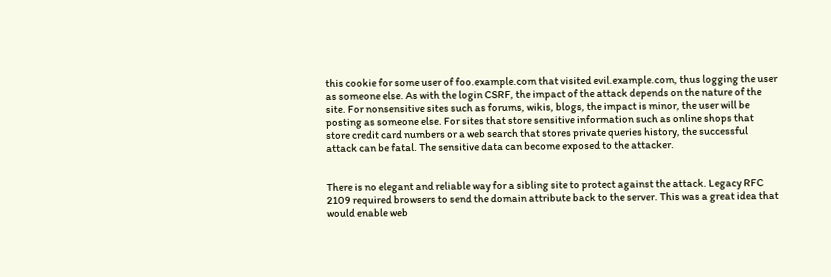this cookie for some user of foo.example.com that visited evil.example.com, thus logging the user as someone else. As with the login CSRF, the impact of the attack depends on the nature of the site. For nonsensitive sites such as forums, wikis, blogs, the impact is minor, the user will be posting as someone else. For sites that store sensitive information such as online shops that store credit card numbers or a web search that stores private queries history, the successful attack can be fatal. The sensitive data can become exposed to the attacker.


There is no elegant and reliable way for a sibling site to protect against the attack. Legacy RFC 2109 required browsers to send the domain attribute back to the server. This was a great idea that would enable web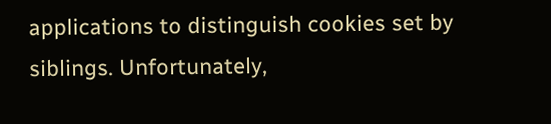applications to distinguish cookies set by siblings. Unfortunately,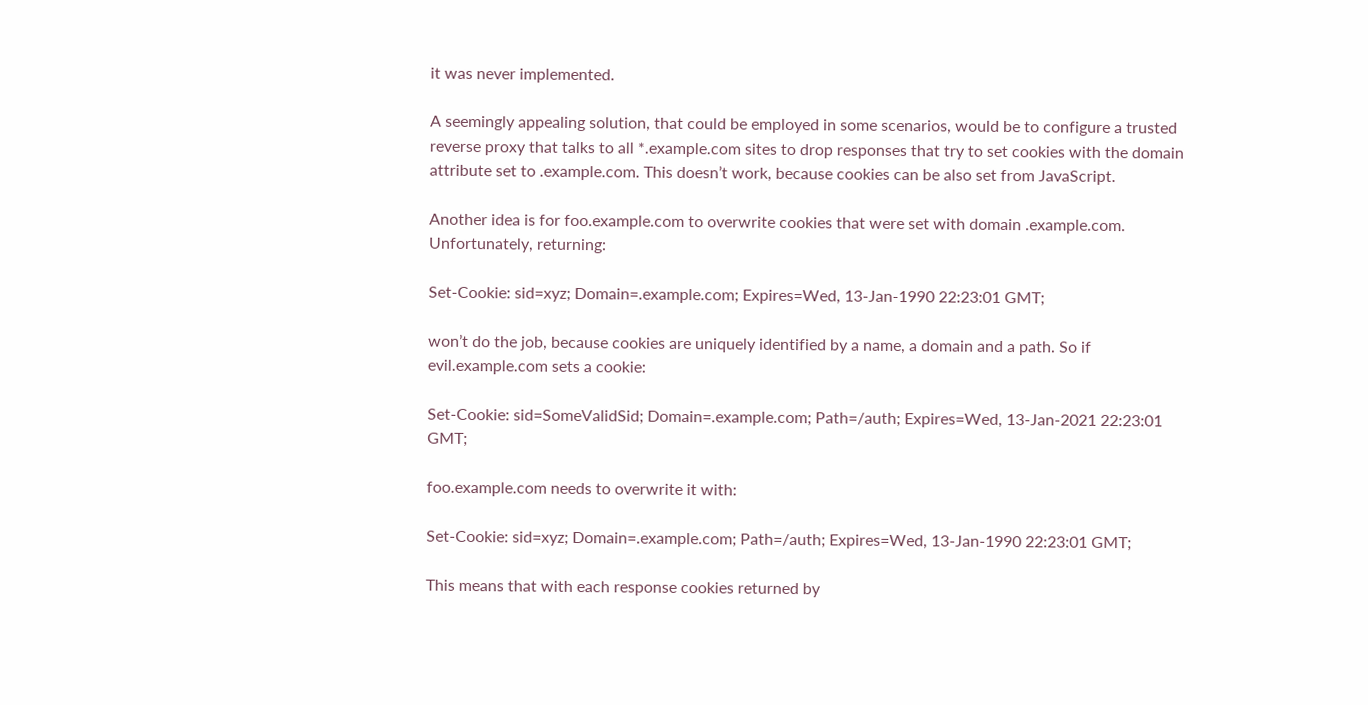it was never implemented.

A seemingly appealing solution, that could be employed in some scenarios, would be to configure a trusted reverse proxy that talks to all *.example.com sites to drop responses that try to set cookies with the domain attribute set to .example.com. This doesn’t work, because cookies can be also set from JavaScript.

Another idea is for foo.example.com to overwrite cookies that were set with domain .example.com. Unfortunately, returning:

Set-Cookie: sid=xyz; Domain=.example.com; Expires=Wed, 13-Jan-1990 22:23:01 GMT;

won’t do the job, because cookies are uniquely identified by a name, a domain and a path. So if evil.example.com sets a cookie:

Set-Cookie: sid=SomeValidSid; Domain=.example.com; Path=/auth; Expires=Wed, 13-Jan-2021 22:23:01 GMT;

foo.example.com needs to overwrite it with:

Set-Cookie: sid=xyz; Domain=.example.com; Path=/auth; Expires=Wed, 13-Jan-1990 22:23:01 GMT;

This means that with each response cookies returned by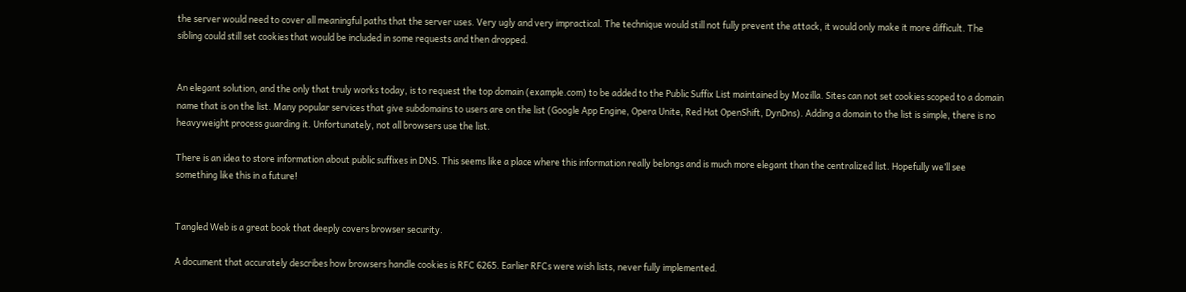the server would need to cover all meaningful paths that the server uses. Very ugly and very impractical. The technique would still not fully prevent the attack, it would only make it more difficult. The sibling could still set cookies that would be included in some requests and then dropped.


An elegant solution, and the only that truly works today, is to request the top domain (example.com) to be added to the Public Suffix List maintained by Mozilla. Sites can not set cookies scoped to a domain name that is on the list. Many popular services that give subdomains to users are on the list (Google App Engine, Opera Unite, Red Hat OpenShift, DynDns). Adding a domain to the list is simple, there is no heavyweight process guarding it. Unfortunately, not all browsers use the list.

There is an idea to store information about public suffixes in DNS. This seems like a place where this information really belongs and is much more elegant than the centralized list. Hopefully we’ll see something like this in a future!


Tangled Web is a great book that deeply covers browser security.

A document that accurately describes how browsers handle cookies is RFC 6265. Earlier RFCs were wish lists, never fully implemented.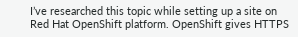I’ve researched this topic while setting up a site on Red Hat OpenShift platform. OpenShift gives HTTPS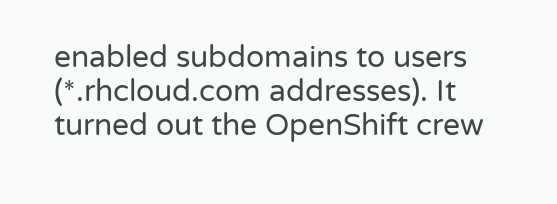enabled subdomains to users (*.rhcloud.com addresses). It turned out the OpenShift crew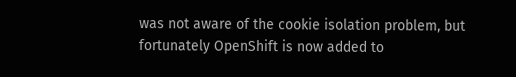was not aware of the cookie isolation problem, but fortunately OpenShift is now added to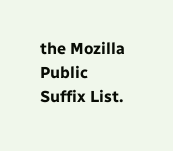the Mozilla Public Suffix List.